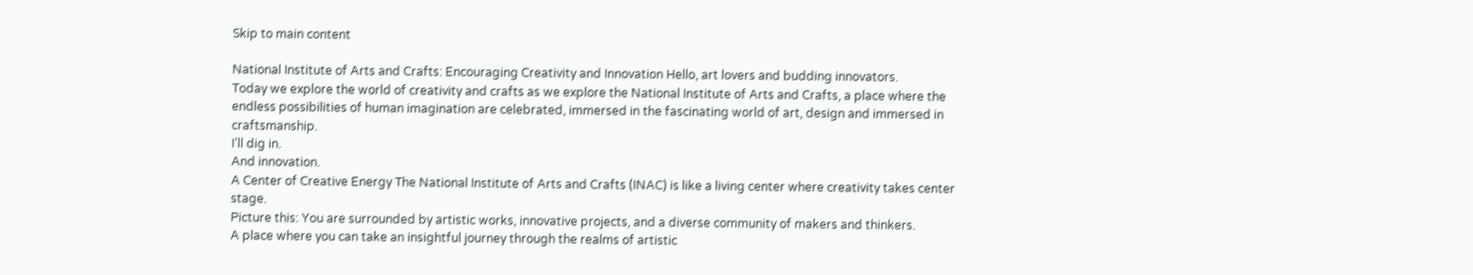Skip to main content

National Institute of Arts and Crafts: Encouraging Creativity and Innovation Hello, art lovers and budding innovators.
Today we explore the world of creativity and crafts as we explore the National Institute of Arts and Crafts, a place where the endless possibilities of human imagination are celebrated, immersed in the fascinating world of art, design and immersed in craftsmanship.
I’ll dig in.
And innovation.
A Center of Creative Energy The National Institute of Arts and Crafts (INAC) is like a living center where creativity takes center stage.
Picture this: You are surrounded by artistic works, innovative projects, and a diverse community of makers and thinkers.
A place where you can take an insightful journey through the realms of artistic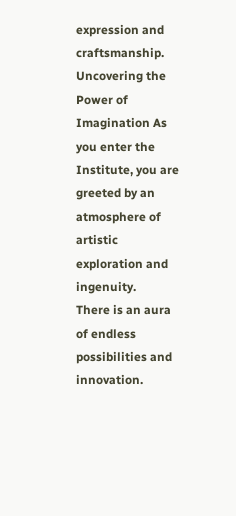expression and craftsmanship.
Uncovering the Power of Imagination As you enter the Institute, you are greeted by an atmosphere of artistic exploration and ingenuity.
There is an aura of endless possibilities and innovation.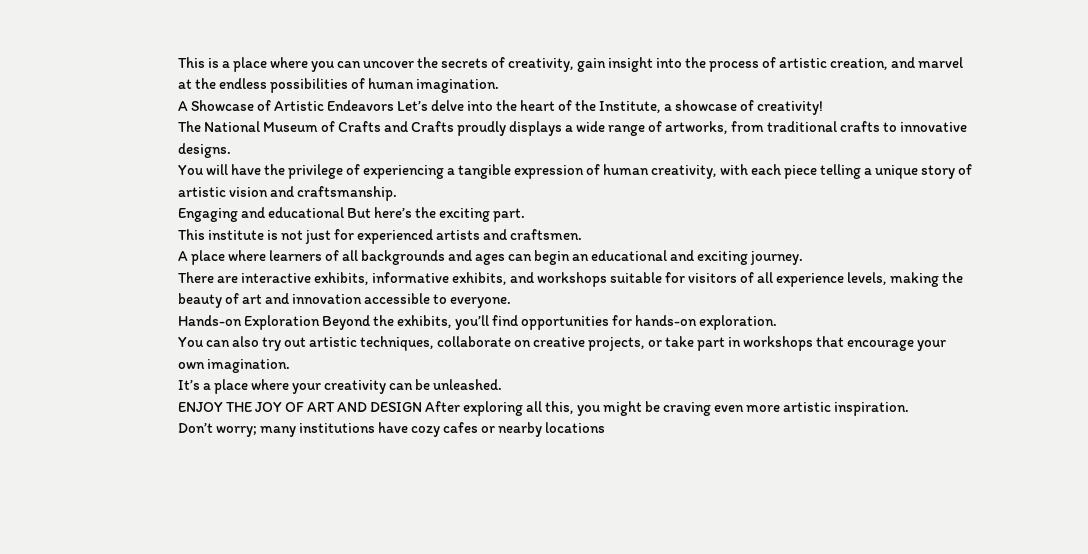This is a place where you can uncover the secrets of creativity, gain insight into the process of artistic creation, and marvel at the endless possibilities of human imagination.
A Showcase of Artistic Endeavors Let’s delve into the heart of the Institute, a showcase of creativity!
The National Museum of Crafts and Crafts proudly displays a wide range of artworks, from traditional crafts to innovative designs.
You will have the privilege of experiencing a tangible expression of human creativity, with each piece telling a unique story of artistic vision and craftsmanship.
Engaging and educational But here’s the exciting part.
This institute is not just for experienced artists and craftsmen.
A place where learners of all backgrounds and ages can begin an educational and exciting journey.
There are interactive exhibits, informative exhibits, and workshops suitable for visitors of all experience levels, making the beauty of art and innovation accessible to everyone.
Hands-on Exploration Beyond the exhibits, you’ll find opportunities for hands-on exploration.
You can also try out artistic techniques, collaborate on creative projects, or take part in workshops that encourage your own imagination.
It’s a place where your creativity can be unleashed.
ENJOY THE JOY OF ART AND DESIGN After exploring all this, you might be craving even more artistic inspiration.
Don’t worry; many institutions have cozy cafes or nearby locations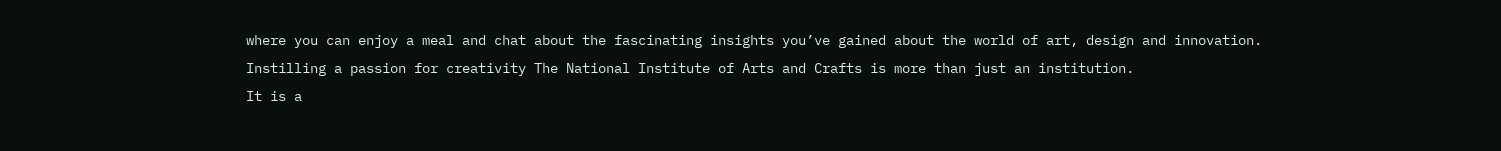where you can enjoy a meal and chat about the fascinating insights you’ve gained about the world of art, design and innovation.
Instilling a passion for creativity The National Institute of Arts and Crafts is more than just an institution.
It is a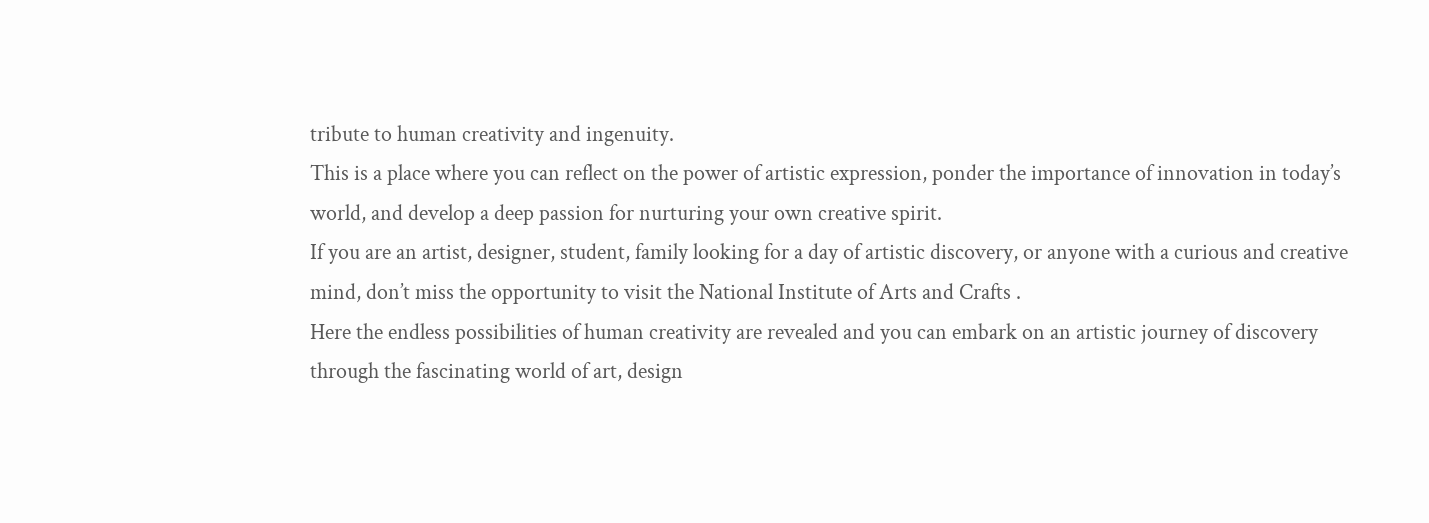tribute to human creativity and ingenuity.
This is a place where you can reflect on the power of artistic expression, ponder the importance of innovation in today’s world, and develop a deep passion for nurturing your own creative spirit.
If you are an artist, designer, student, family looking for a day of artistic discovery, or anyone with a curious and creative mind, don’t miss the opportunity to visit the National Institute of Arts and Crafts .
Here the endless possibilities of human creativity are revealed and you can embark on an artistic journey of discovery through the fascinating world of art, design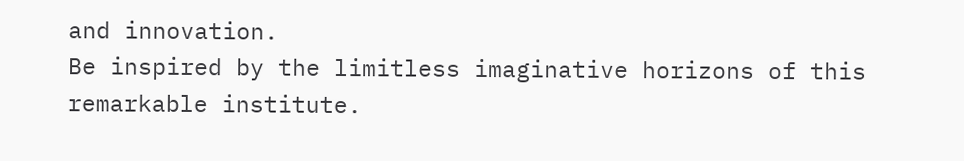and innovation.
Be inspired by the limitless imaginative horizons of this remarkable institute.